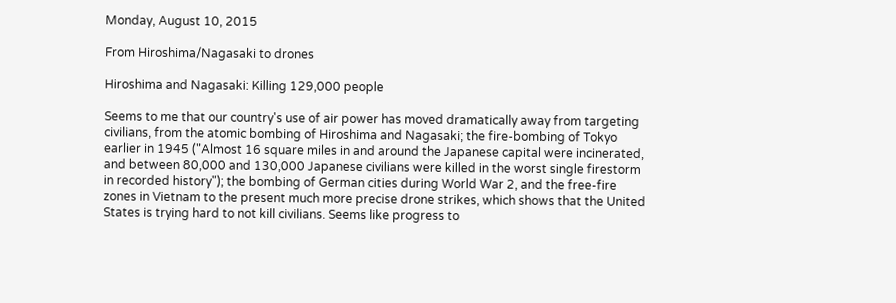Monday, August 10, 2015

From Hiroshima/Nagasaki to drones

Hiroshima and Nagasaki: Killing 129,000 people

Seems to me that our country's use of air power has moved dramatically away from targeting civilians, from the atomic bombing of Hiroshima and Nagasaki; the fire-bombing of Tokyo earlier in 1945 ("Almost 16 square miles in and around the Japanese capital were incinerated, and between 80,000 and 130,000 Japanese civilians were killed in the worst single firestorm in recorded history"); the bombing of German cities during World War 2, and the free-fire zones in Vietnam to the present much more precise drone strikes, which shows that the United States is trying hard to not kill civilians. Seems like progress to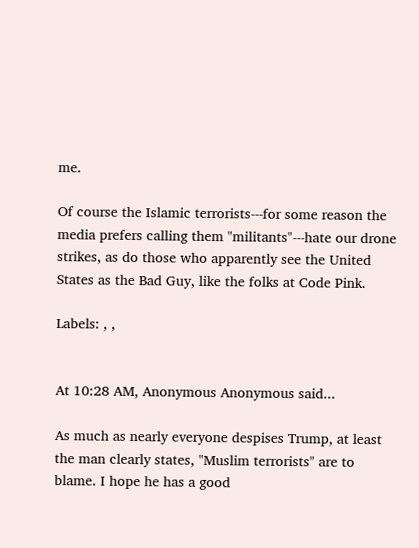me.

Of course the Islamic terrorists---for some reason the media prefers calling them "militants"---hate our drone strikes, as do those who apparently see the United States as the Bad Guy, like the folks at Code Pink.

Labels: , ,


At 10:28 AM, Anonymous Anonymous said...

As much as nearly everyone despises Trump, at least the man clearly states, "Muslim terrorists" are to blame. I hope he has a good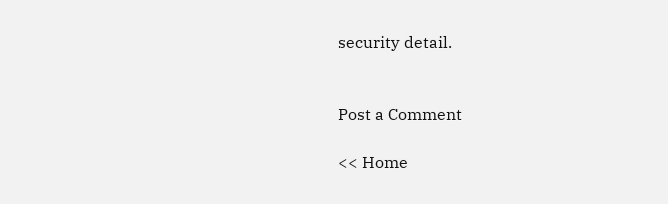security detail.


Post a Comment

<< Home